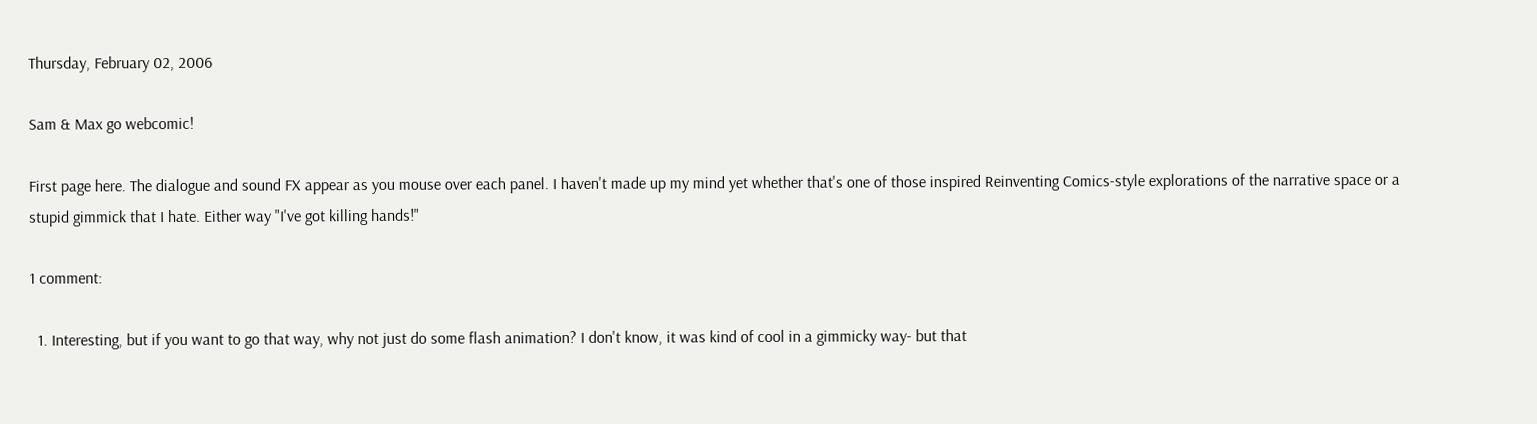Thursday, February 02, 2006

Sam & Max go webcomic!

First page here. The dialogue and sound FX appear as you mouse over each panel. I haven't made up my mind yet whether that's one of those inspired Reinventing Comics-style explorations of the narrative space or a stupid gimmick that I hate. Either way "I've got killing hands!"

1 comment:

  1. Interesting, but if you want to go that way, why not just do some flash animation? I don't know, it was kind of cool in a gimmicky way- but that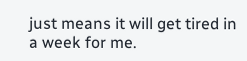just means it will get tired in a week for me.